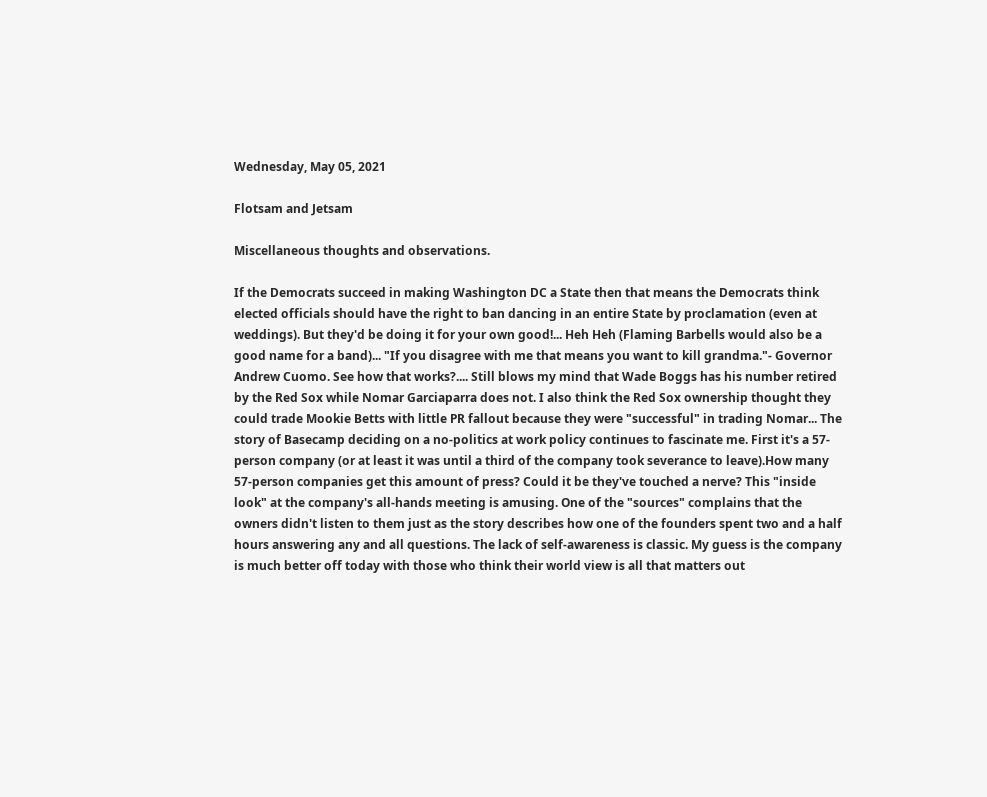Wednesday, May 05, 2021

Flotsam and Jetsam

Miscellaneous thoughts and observations.

If the Democrats succeed in making Washington DC a State then that means the Democrats think elected officials should have the right to ban dancing in an entire State by proclamation (even at weddings). But they'd be doing it for your own good!... Heh Heh (Flaming Barbells would also be a good name for a band)... "If you disagree with me that means you want to kill grandma."- Governor Andrew Cuomo. See how that works?.... Still blows my mind that Wade Boggs has his number retired by the Red Sox while Nomar Garciaparra does not. I also think the Red Sox ownership thought they could trade Mookie Betts with little PR fallout because they were "successful" in trading Nomar... The story of Basecamp deciding on a no-politics at work policy continues to fascinate me. First it's a 57-person company (or at least it was until a third of the company took severance to leave).How many 57-person companies get this amount of press? Could it be they've touched a nerve? This "inside look" at the company's all-hands meeting is amusing. One of the "sources" complains that the owners didn't listen to them just as the story describes how one of the founders spent two and a half hours answering any and all questions. The lack of self-awareness is classic. My guess is the company is much better off today with those who think their world view is all that matters out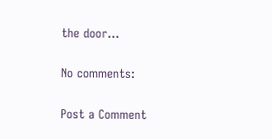the door...

No comments:

Post a Comment